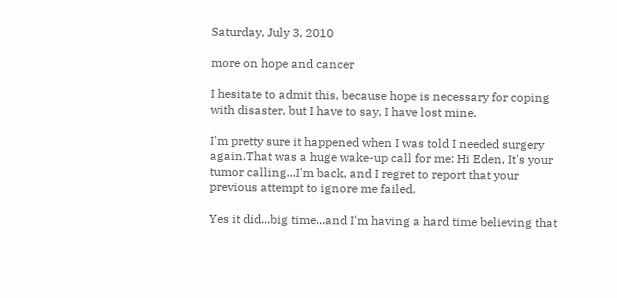Saturday, July 3, 2010

more on hope and cancer

I hesitate to admit this, because hope is necessary for coping with disaster, but I have to say, I have lost mine.

I'm pretty sure it happened when I was told I needed surgery again.That was a huge wake-up call for me: Hi Eden, It's your tumor calling...I'm back, and I regret to report that your previous attempt to ignore me failed.

Yes it did...big time...and I'm having a hard time believing that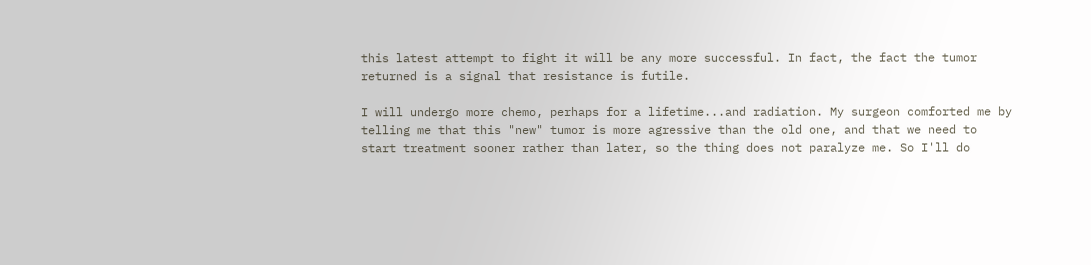this latest attempt to fight it will be any more successful. In fact, the fact the tumor returned is a signal that resistance is futile.

I will undergo more chemo, perhaps for a lifetime...and radiation. My surgeon comforted me by telling me that this "new" tumor is more agressive than the old one, and that we need to start treatment sooner rather than later, so the thing does not paralyze me. So I'll do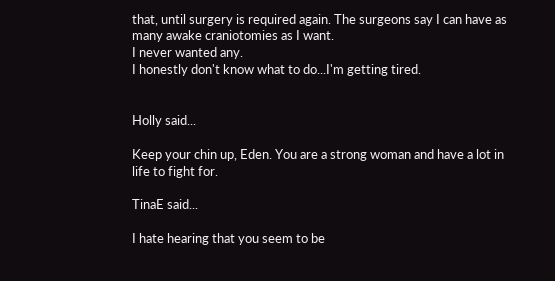that, until surgery is required again. The surgeons say I can have as many awake craniotomies as I want.
I never wanted any.
I honestly don't know what to do...I'm getting tired.


Holly said...

Keep your chin up, Eden. You are a strong woman and have a lot in life to fight for.

TinaE said...

I hate hearing that you seem to be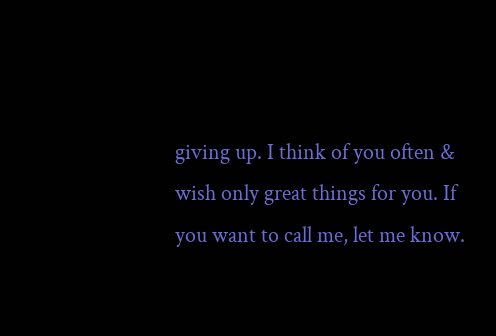giving up. I think of you often & wish only great things for you. If you want to call me, let me know.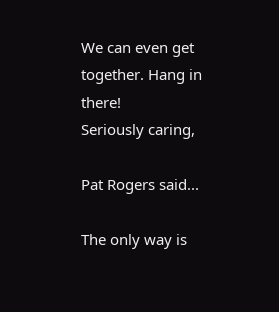We can even get together. Hang in there!
Seriously caring,

Pat Rogers said...

The only way is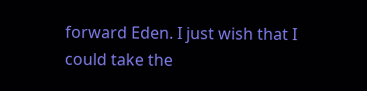forward Eden. I just wish that I could take the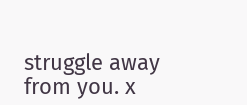struggle away from you. x